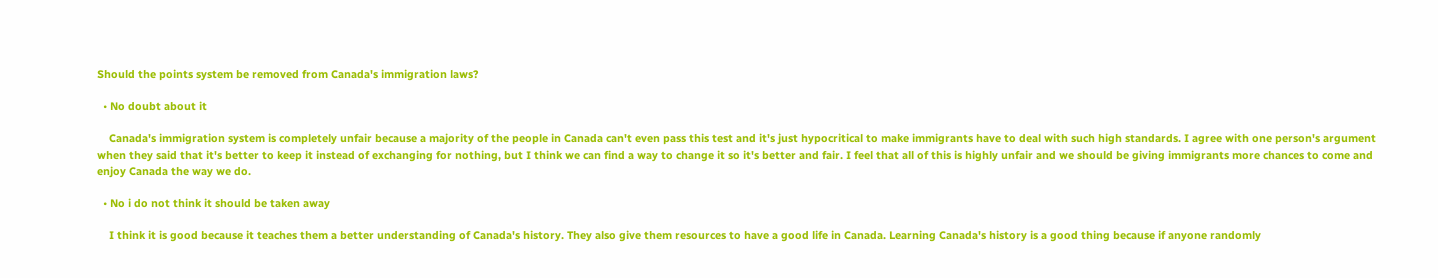Should the points system be removed from Canada's immigration laws?

  • No doubt about it

    Canada's immigration system is completely unfair because a majority of the people in Canada can't even pass this test and it's just hypocritical to make immigrants have to deal with such high standards. I agree with one person's argument when they said that it's better to keep it instead of exchanging for nothing, but I think we can find a way to change it so it's better and fair. I feel that all of this is highly unfair and we should be giving immigrants more chances to come and enjoy Canada the way we do.

  • No i do not think it should be taken away

    I think it is good because it teaches them a better understanding of Canada's history. They also give them resources to have a good life in Canada. Learning Canada's history is a good thing because if anyone randomly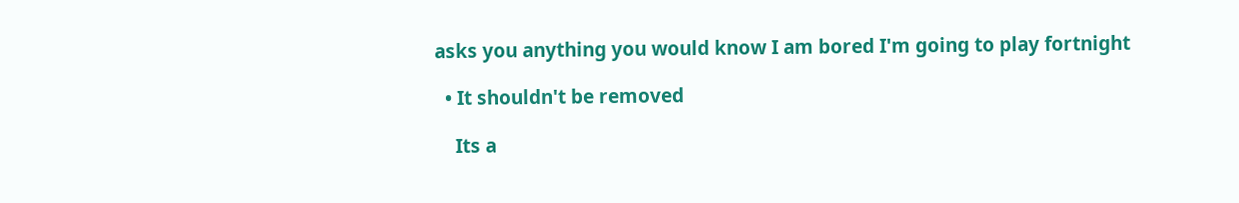asks you anything you would know I am bored I'm going to play fortnight

  • It shouldn't be removed

    Its a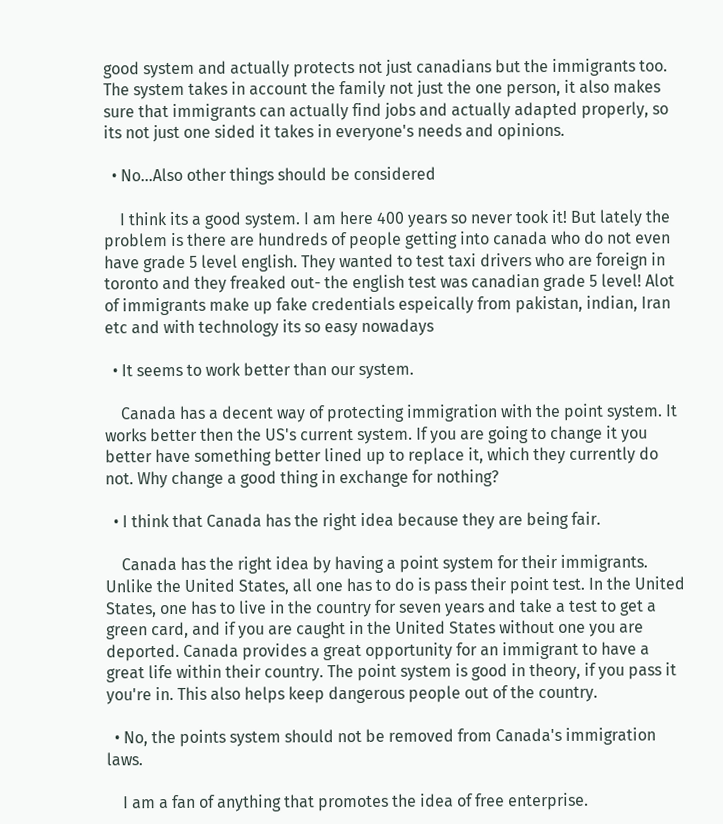good system and actually protects not just canadians but the immigrants too. The system takes in account the family not just the one person, it also makes sure that immigrants can actually find jobs and actually adapted properly, so its not just one sided it takes in everyone's needs and opinions.

  • No...Also other things should be considered

    I think its a good system. I am here 400 years so never took it! But lately the problem is there are hundreds of people getting into canada who do not even have grade 5 level english. They wanted to test taxi drivers who are foreign in toronto and they freaked out- the english test was canadian grade 5 level! Alot of immigrants make up fake credentials espeically from pakistan, indian, Iran etc and with technology its so easy nowadays

  • It seems to work better than our system.

    Canada has a decent way of protecting immigration with the point system. It works better then the US's current system. If you are going to change it you better have something better lined up to replace it, which they currently do not. Why change a good thing in exchange for nothing?

  • I think that Canada has the right idea because they are being fair.

    Canada has the right idea by having a point system for their immigrants. Unlike the United States, all one has to do is pass their point test. In the United States, one has to live in the country for seven years and take a test to get a green card, and if you are caught in the United States without one you are deported. Canada provides a great opportunity for an immigrant to have a great life within their country. The point system is good in theory, if you pass it you're in. This also helps keep dangerous people out of the country.

  • No, the points system should not be removed from Canada's immigration laws.

    I am a fan of anything that promotes the idea of free enterprise.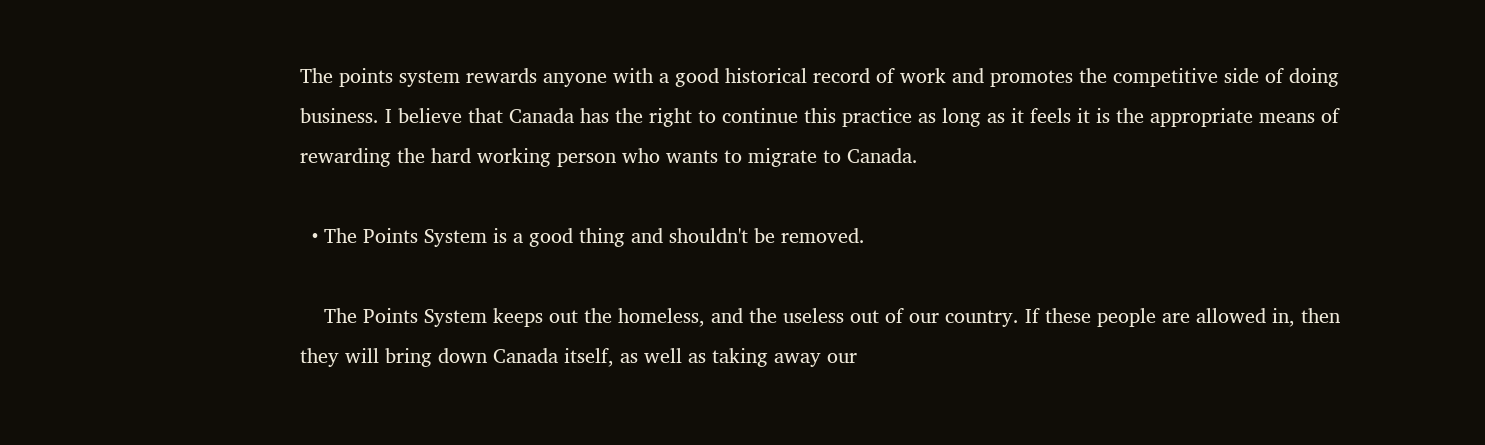The points system rewards anyone with a good historical record of work and promotes the competitive side of doing business. I believe that Canada has the right to continue this practice as long as it feels it is the appropriate means of rewarding the hard working person who wants to migrate to Canada.

  • The Points System is a good thing and shouldn't be removed.

    The Points System keeps out the homeless, and the useless out of our country. If these people are allowed in, then they will bring down Canada itself, as well as taking away our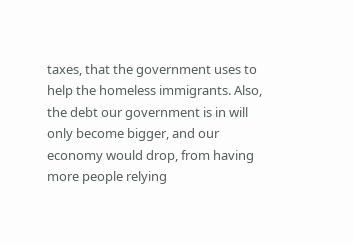taxes, that the government uses to help the homeless immigrants. Also, the debt our government is in will only become bigger, and our economy would drop, from having more people relying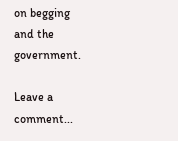on begging and the government.

Leave a comment...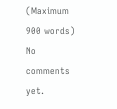(Maximum 900 words)
No comments yet.